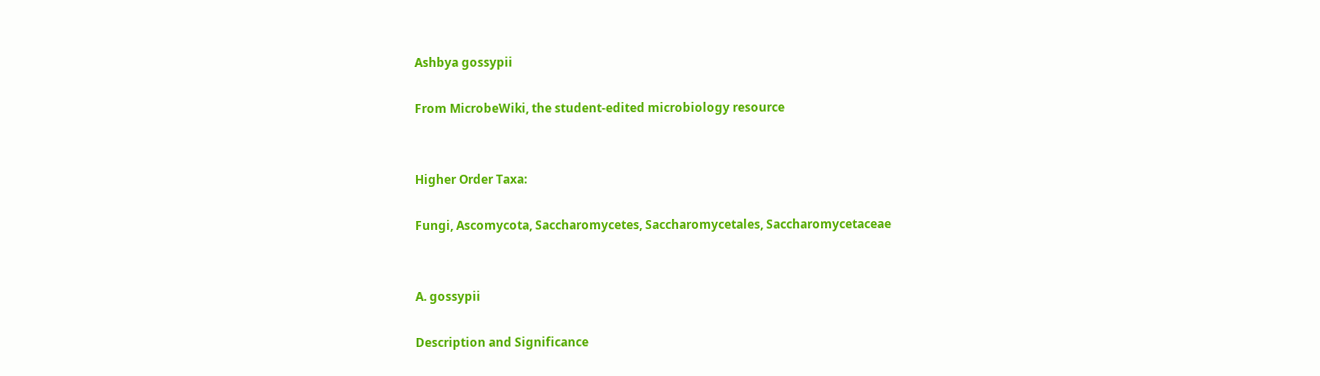Ashbya gossypii

From MicrobeWiki, the student-edited microbiology resource


Higher Order Taxa:

Fungi, Ascomycota, Saccharomycetes, Saccharomycetales, Saccharomycetaceae


A. gossypii

Description and Significance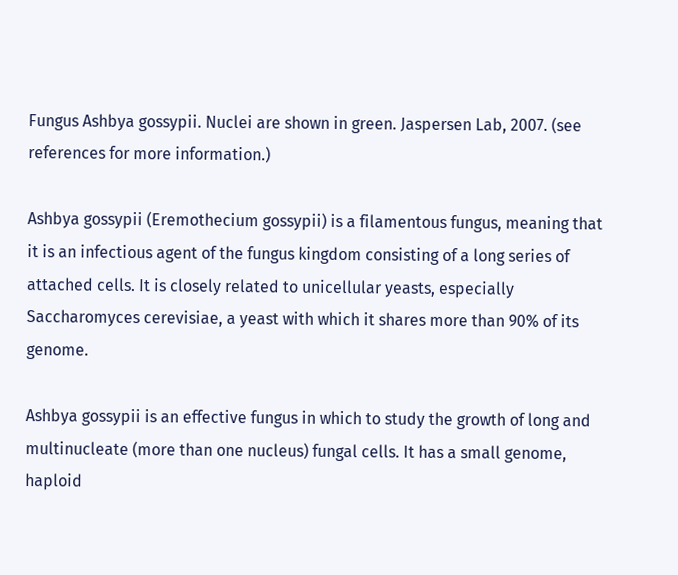Fungus Ashbya gossypii. Nuclei are shown in green. Jaspersen Lab, 2007. (see references for more information.)

Ashbya gossypii (Eremothecium gossypii) is a filamentous fungus, meaning that it is an infectious agent of the fungus kingdom consisting of a long series of attached cells. It is closely related to unicellular yeasts, especially Saccharomyces cerevisiae, a yeast with which it shares more than 90% of its genome.

Ashbya gossypii is an effective fungus in which to study the growth of long and multinucleate (more than one nucleus) fungal cells. It has a small genome, haploid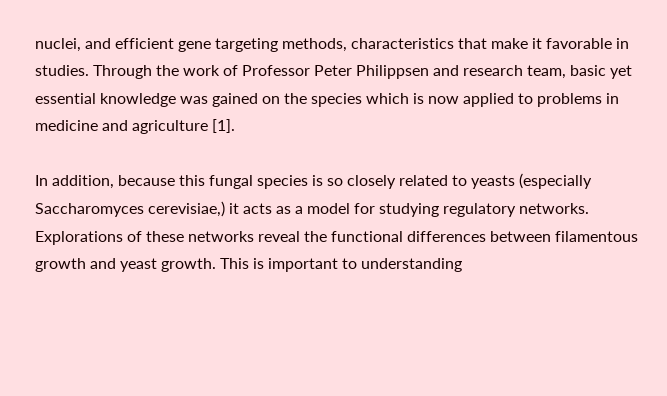nuclei, and efficient gene targeting methods, characteristics that make it favorable in studies. Through the work of Professor Peter Philippsen and research team, basic yet essential knowledge was gained on the species which is now applied to problems in medicine and agriculture [1].

In addition, because this fungal species is so closely related to yeasts (especially Saccharomyces cerevisiae,) it acts as a model for studying regulatory networks. Explorations of these networks reveal the functional differences between filamentous growth and yeast growth. This is important to understanding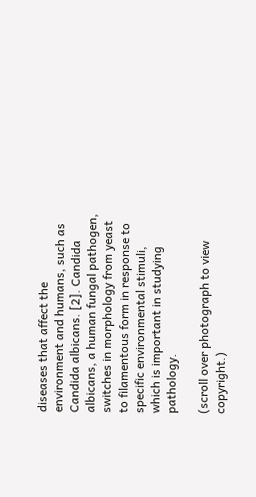diseases that affect the environment and humans, such as Candida albicans. [2]. Candida albicans, a human fungal pathogen, switches in morphology from yeast to filamentous form in response to specific environmental stimuli, which is important in studying pathology.

(scroll over photograph to view copyright.)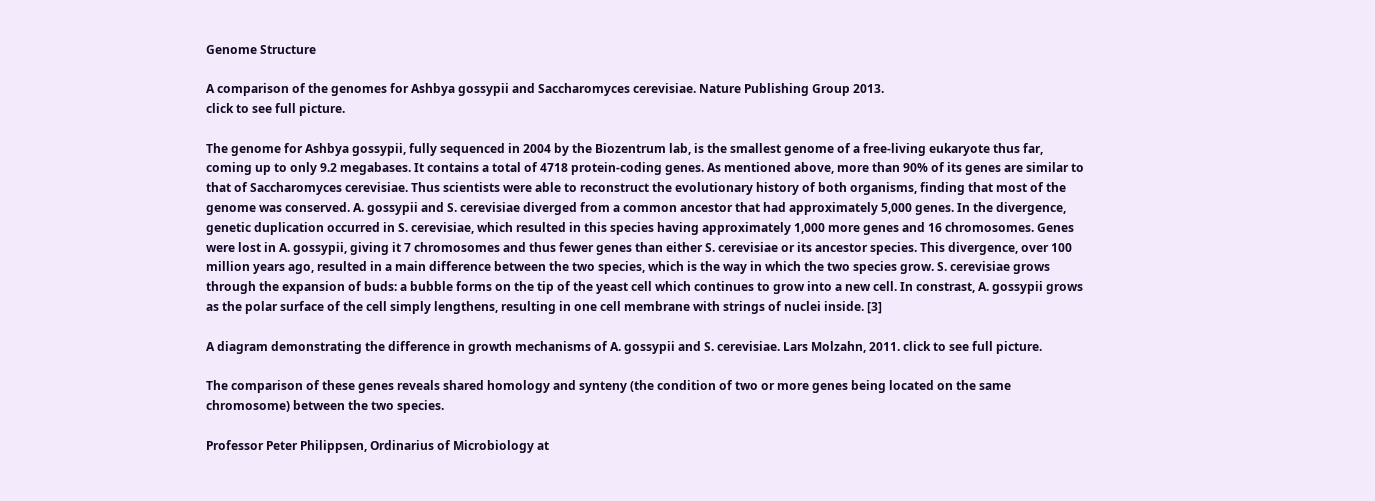Genome Structure

A comparison of the genomes for Ashbya gossypii and Saccharomyces cerevisiae. Nature Publishing Group 2013.
click to see full picture.

The genome for Ashbya gossypii, fully sequenced in 2004 by the Biozentrum lab, is the smallest genome of a free-living eukaryote thus far, coming up to only 9.2 megabases. It contains a total of 4718 protein-coding genes. As mentioned above, more than 90% of its genes are similar to that of Saccharomyces cerevisiae. Thus scientists were able to reconstruct the evolutionary history of both organisms, finding that most of the genome was conserved. A. gossypii and S. cerevisiae diverged from a common ancestor that had approximately 5,000 genes. In the divergence, genetic duplication occurred in S. cerevisiae, which resulted in this species having approximately 1,000 more genes and 16 chromosomes. Genes were lost in A. gossypii, giving it 7 chromosomes and thus fewer genes than either S. cerevisiae or its ancestor species. This divergence, over 100 million years ago, resulted in a main difference between the two species, which is the way in which the two species grow. S. cerevisiae grows through the expansion of buds: a bubble forms on the tip of the yeast cell which continues to grow into a new cell. In constrast, A. gossypii grows as the polar surface of the cell simply lengthens, resulting in one cell membrane with strings of nuclei inside. [3]

A diagram demonstrating the difference in growth mechanisms of A. gossypii and S. cerevisiae. Lars Molzahn, 2011. click to see full picture.

The comparison of these genes reveals shared homology and synteny (the condition of two or more genes being located on the same chromosome) between the two species.

Professor Peter Philippsen, Ordinarius of Microbiology at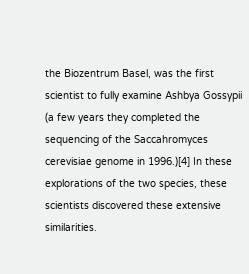the Biozentrum Basel, was the first scientist to fully examine Ashbya Gossypii (a few years they completed the sequencing of the Saccahromyces cerevisiae genome in 1996.)[4] In these explorations of the two species, these scientists discovered these extensive similarities.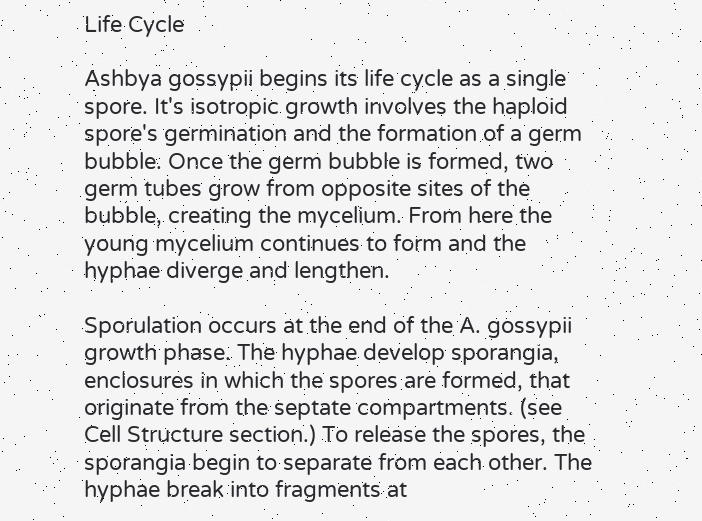Life Cycle

Ashbya gossypii begins its life cycle as a single spore. It's isotropic growth involves the haploid spore's germination and the formation of a germ bubble. Once the germ bubble is formed, two germ tubes grow from opposite sites of the bubble, creating the mycelium. From here the young mycelium continues to form and the hyphae diverge and lengthen.

Sporulation occurs at the end of the A. gossypii growth phase. The hyphae develop sporangia, enclosures in which the spores are formed, that originate from the septate compartments. (see Cell Structure section.) To release the spores, the sporangia begin to separate from each other. The hyphae break into fragments at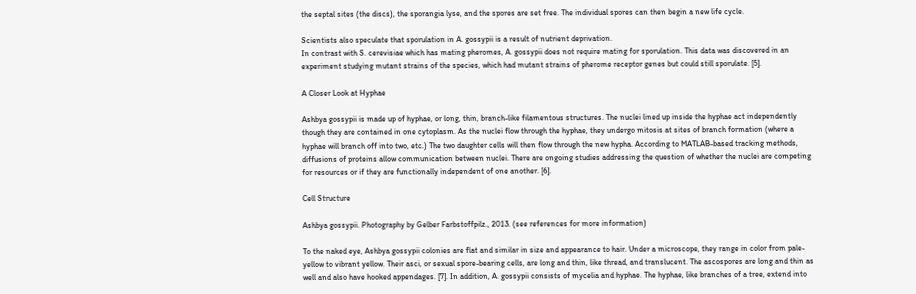the septal sites (the discs), the sporangia lyse, and the spores are set free. The individual spores can then begin a new life cycle.

Scientists also speculate that sporulation in A. gossypii is a result of nutrient deprivation.
In contrast with S. cerevisiae which has mating pheromes, A. gossypii does not require mating for sporulation. This data was discovered in an experiment studying mutant strains of the species, which had mutant strains of pherome receptor genes but could still sporulate. [5].

A Closer Look at Hyphae

Ashbya gossypii is made up of hyphae, or long, thin, branch-like filamentous structures. The nuclei lined up inside the hyphae act independently though they are contained in one cytoplasm. As the nuclei flow through the hyphae, they undergo mitosis at sites of branch formation (where a hyphae will branch off into two, etc.) The two daughter cells will then flow through the new hypha. According to MATLAB-based tracking methods, diffusions of proteins allow communication between nuclei. There are ongoing studies addressing the question of whether the nuclei are competing for resources or if they are functionally independent of one another. [6].

Cell Structure

Ashbya gossypii. Photography by Gelber Farbstoffpilz., 2013. (see references for more information)

To the naked eye, Ashbya gossypii colonies are flat and similar in size and appearance to hair. Under a microscope, they range in color from pale-yellow to vibrant yellow. Their asci, or sexual spore-bearing cells, are long and thin, like thread, and translucent. The ascospores are long and thin as well and also have hooked appendages. [7]. In addition, A. gossypii consists of mycelia and hyphae. The hyphae, like branches of a tree, extend into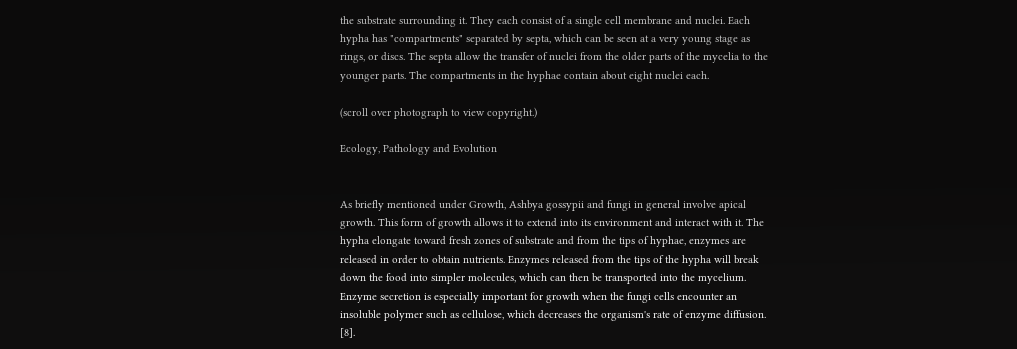the substrate surrounding it. They each consist of a single cell membrane and nuclei. Each hypha has "compartments" separated by septa, which can be seen at a very young stage as rings, or discs. The septa allow the transfer of nuclei from the older parts of the mycelia to the younger parts. The compartments in the hyphae contain about eight nuclei each.

(scroll over photograph to view copyright.)

Ecology, Pathology and Evolution


As briefly mentioned under Growth, Ashbya gossypii and fungi in general involve apical growth. This form of growth allows it to extend into its environment and interact with it. The hypha elongate toward fresh zones of substrate and from the tips of hyphae, enzymes are released in order to obtain nutrients. Enzymes released from the tips of the hypha will break down the food into simpler molecules, which can then be transported into the mycelium. Enzyme secretion is especially important for growth when the fungi cells encounter an insoluble polymer such as cellulose, which decreases the organism's rate of enzyme diffusion. [8].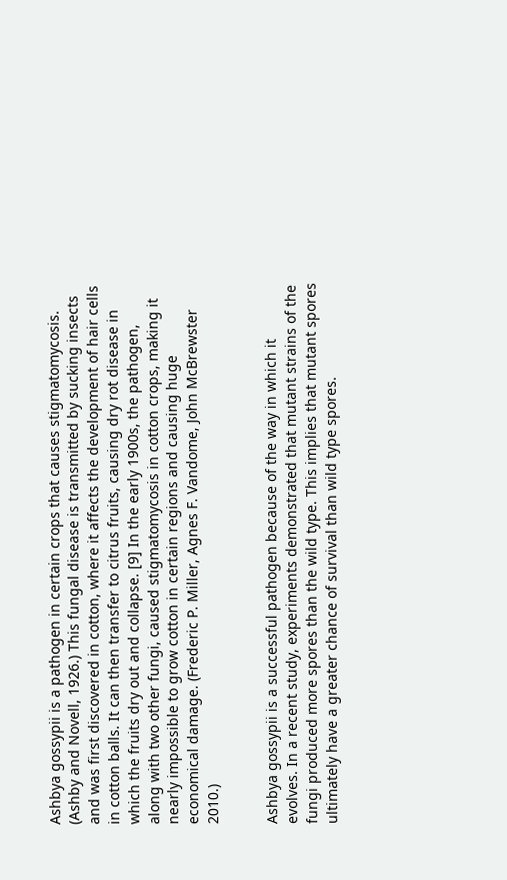Ashbya gossypii is a pathogen in certain crops that causes stigmatomycosis. (Ashby and Novell, 1926.) This fungal disease is transmitted by sucking insects and was first discovered in cotton, where it affects the development of hair cells in cotton balls. It can then transfer to citrus fruits, causing dry rot disease in which the fruits dry out and collapse. [9] In the early 1900s, the pathogen, along with two other fungi, caused stigmatomycosis in cotton crops, making it nearly impossible to grow cotton in certain regions and causing huge economical damage. (Frederic P. Miller, Agnes F. Vandome, John McBrewster 2010.)


Ashbya gossypii is a successful pathogen because of the way in which it evolves. In a recent study, experiments demonstrated that mutant strains of the fungi produced more spores than the wild type. This implies that mutant spores ultimately have a greater chance of survival than wild type spores.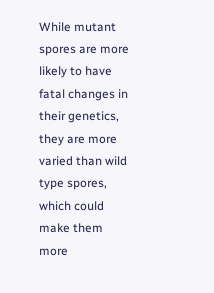While mutant spores are more likely to have fatal changes in their genetics, they are more varied than wild type spores, which could make them more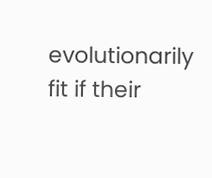evolutionarily fit if their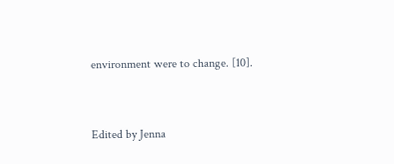environment were to change. [10].


Edited by Jenna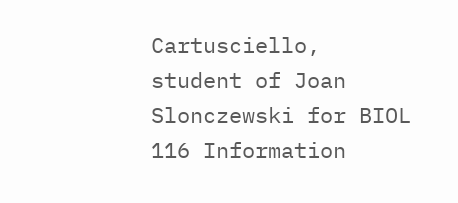Cartusciello, student of Joan Slonczewski for BIOL 116 Information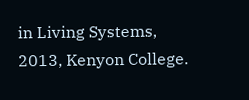in Living Systems, 2013, Kenyon College.